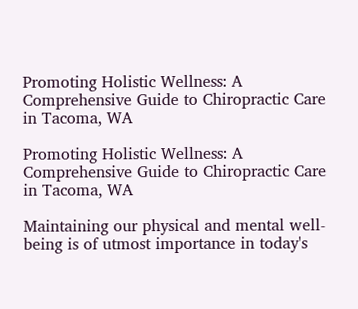Promoting Holistic Wellness: A Comprehensive Guide to Chiropractic Care in Tacoma, WA

Promoting Holistic Wellness: A Comprehensive Guide to Chiropractic Care in Tacoma, WA

Maintaining our physical and mental well-being is of utmost importance in today's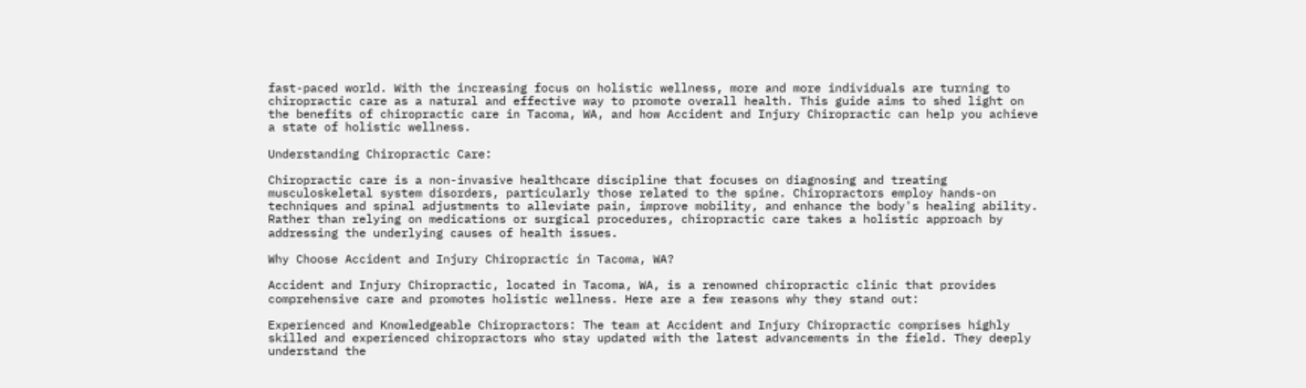fast-paced world. With the increasing focus on holistic wellness, more and more individuals are turning to chiropractic care as a natural and effective way to promote overall health. This guide aims to shed light on the benefits of chiropractic care in Tacoma, WA, and how Accident and Injury Chiropractic can help you achieve a state of holistic wellness.

Understanding Chiropractic Care:

Chiropractic care is a non-invasive healthcare discipline that focuses on diagnosing and treating musculoskeletal system disorders, particularly those related to the spine. Chiropractors employ hands-on techniques and spinal adjustments to alleviate pain, improve mobility, and enhance the body's healing ability. Rather than relying on medications or surgical procedures, chiropractic care takes a holistic approach by addressing the underlying causes of health issues.

Why Choose Accident and Injury Chiropractic in Tacoma, WA?

Accident and Injury Chiropractic, located in Tacoma, WA, is a renowned chiropractic clinic that provides comprehensive care and promotes holistic wellness. Here are a few reasons why they stand out:

Experienced and Knowledgeable Chiropractors: The team at Accident and Injury Chiropractic comprises highly skilled and experienced chiropractors who stay updated with the latest advancements in the field. They deeply understand the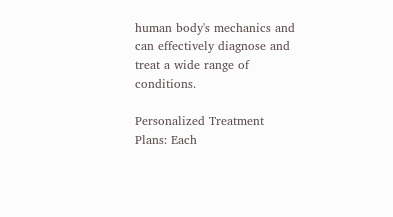human body's mechanics and can effectively diagnose and treat a wide range of conditions.

Personalized Treatment Plans: Each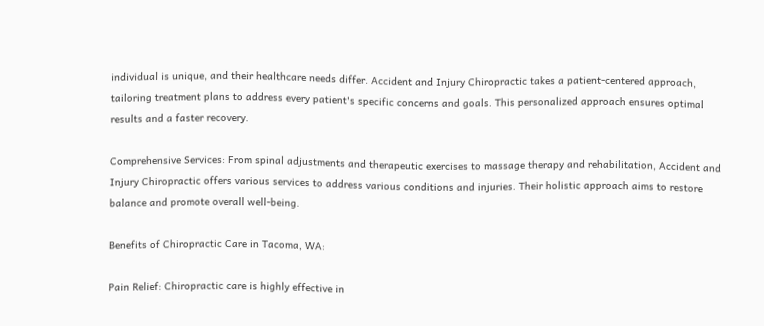individual is unique, and their healthcare needs differ. Accident and Injury Chiropractic takes a patient-centered approach, tailoring treatment plans to address every patient's specific concerns and goals. This personalized approach ensures optimal results and a faster recovery.

Comprehensive Services: From spinal adjustments and therapeutic exercises to massage therapy and rehabilitation, Accident and Injury Chiropractic offers various services to address various conditions and injuries. Their holistic approach aims to restore balance and promote overall well-being.

Benefits of Chiropractic Care in Tacoma, WA:

Pain Relief: Chiropractic care is highly effective in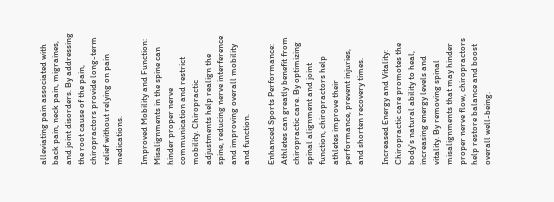alleviating pain associated with back pain, neck pain, migraines, and joint disorders. By addressing the root cause of the pain, chiropractors provide long-term relief without relying on pain medications.

Improved Mobility and Function: Misalignments in the spine can hinder proper nerve communication and restrict mobility. Chiropractic adjustments help realign the spine, reducing nerve interference and improving overall mobility and function.

Enhanced Sports Performance: Athletes can greatly benefit from chiropractic care. By optimizing spinal alignment and joint function, chiropractors help athletes improve their performance, prevent injuries, and shorten recovery times.

Increased Energy and Vitality: Chiropractic care promotes the body's natural ability to heal, increasing energy levels and vitality. By removing spinal misalignments that may hinder proper nerve flow, chiropractors help restore balance and boost overall well-being.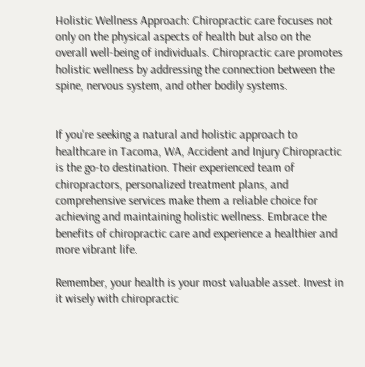Holistic Wellness Approach: Chiropractic care focuses not only on the physical aspects of health but also on the overall well-being of individuals. Chiropractic care promotes holistic wellness by addressing the connection between the spine, nervous system, and other bodily systems.


If you're seeking a natural and holistic approach to healthcare in Tacoma, WA, Accident and Injury Chiropractic is the go-to destination. Their experienced team of chiropractors, personalized treatment plans, and comprehensive services make them a reliable choice for achieving and maintaining holistic wellness. Embrace the benefits of chiropractic care and experience a healthier and more vibrant life.

Remember, your health is your most valuable asset. Invest in it wisely with chiropractic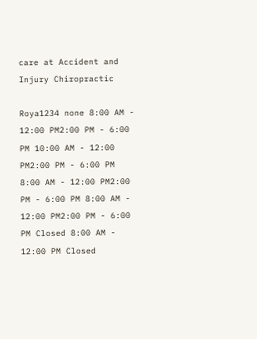care at Accident and Injury Chiropractic

Roya1234 none 8:00 AM - 12:00 PM2:00 PM - 6:00 PM 10:00 AM - 12:00 PM2:00 PM - 6:00 PM 8:00 AM - 12:00 PM2:00 PM - 6:00 PM 8:00 AM - 12:00 PM2:00 PM - 6:00 PM Closed 8:00 AM - 12:00 PM Closed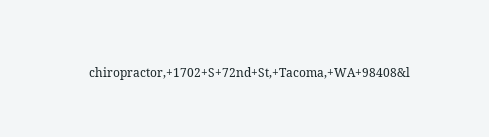chiropractor,+1702+S+72nd+St,+Tacoma,+WA+98408&l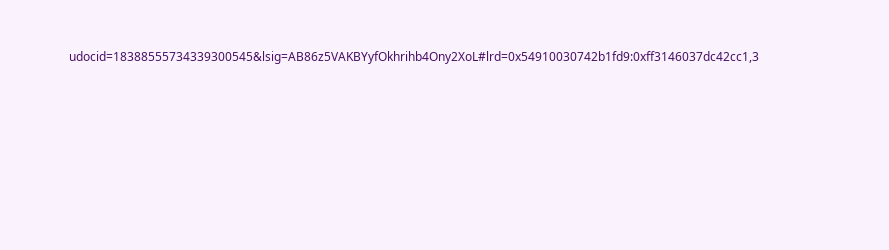udocid=18388555734339300545&lsig=AB86z5VAKBYyfOkhrihb4Ony2XoL#lrd=0x54910030742b1fd9:0xff3146037dc42cc1,3